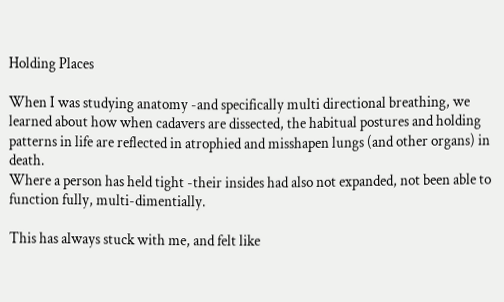Holding Places

When I was studying anatomy -and specifically multi directional breathing, we learned about how when cadavers are dissected, the habitual postures and holding patterns in life are reflected in atrophied and misshapen lungs (and other organs) in death.
Where a person has held tight -their insides had also not expanded, not been able to function fully, multi-dimentially.

This has always stuck with me, and felt like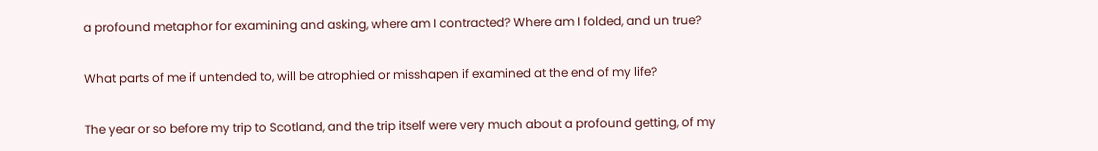a profound metaphor for examining and asking, where am I contracted? Where am I folded, and un true?

What parts of me if untended to, will be atrophied or misshapen if examined at the end of my life?

The year or so before my trip to Scotland, and the trip itself were very much about a profound getting, of my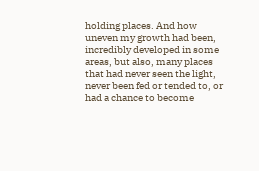holding places. And how uneven my growth had been, incredibly developed in some areas, but also, many places that had never seen the light, never been fed or tended to, or had a chance to become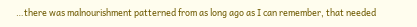…there was malnourishment patterned from as long ago as I can remember, that needed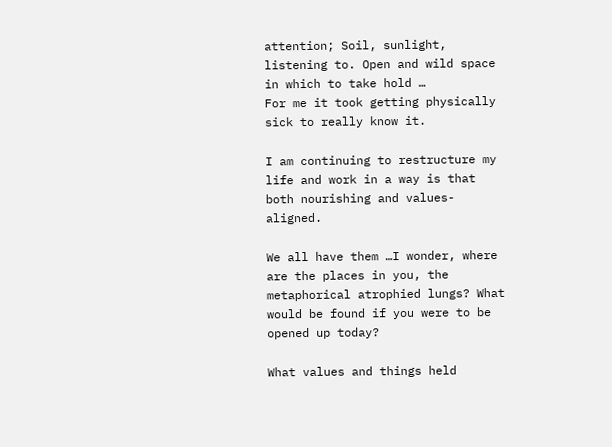attention; Soil, sunlight, listening to. Open and wild space in which to take hold …
For me it took getting physically sick to really know it.

I am continuing to restructure my life and work in a way is that both nourishing and values-aligned.

We all have them …I wonder, where are the places in you, the metaphorical atrophied lungs? What would be found if you were to be opened up today?

What values and things held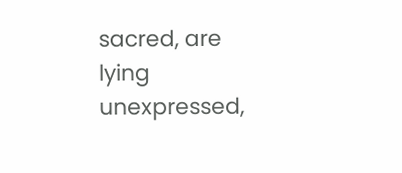sacred, are lying unexpressed,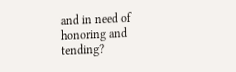and in need of honoring and tending?